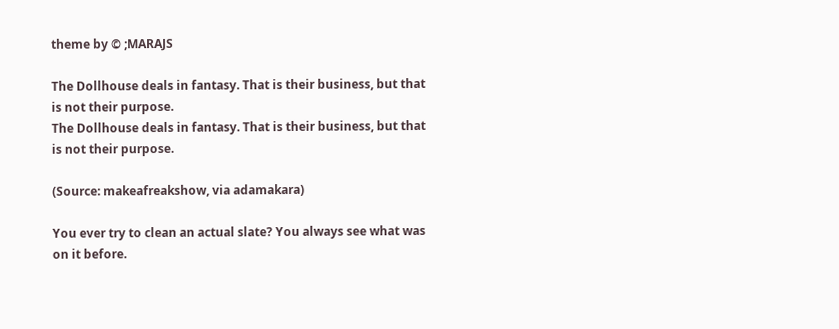theme by © ;MARAJS

The Dollhouse deals in fantasy. That is their business, but that is not their purpose.
The Dollhouse deals in fantasy. That is their business, but that is not their purpose.

(Source: makeafreakshow, via adamakara)

You ever try to clean an actual slate? You always see what was on it before.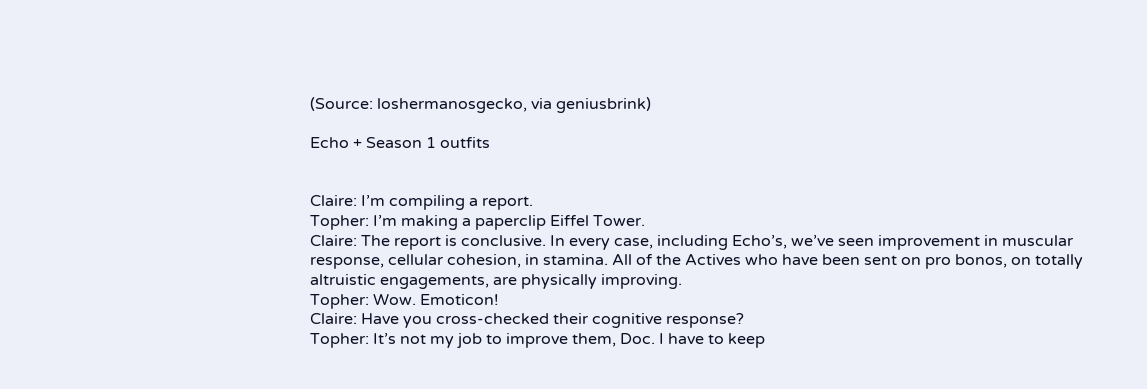(Source: loshermanosgecko, via geniusbrink)

Echo + Season 1 outfits


Claire: I’m compiling a report.
Topher: I’m making a paperclip Eiffel Tower.
Claire: The report is conclusive. In every case, including Echo’s, we’ve seen improvement in muscular response, cellular cohesion, in stamina. All of the Actives who have been sent on pro bonos, on totally altruistic engagements, are physically improving.
Topher: Wow. Emoticon!
Claire: Have you cross-checked their cognitive response?
Topher: It’s not my job to improve them, Doc. I have to keep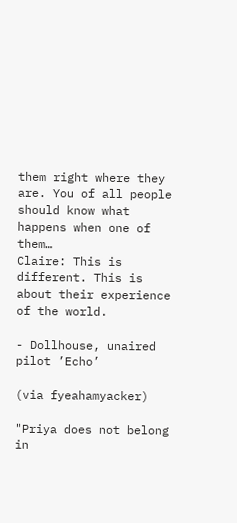them right where they are. You of all people should know what happens when one of them…
Claire: This is different. This is about their experience of the world.

- Dollhouse, unaired pilot ’Echo’

(via fyeahamyacker)

"Priya does not belong in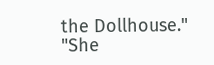the Dollhouse."
"She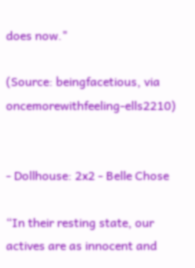does now."

(Source: beingfacetious, via oncemorewithfeeling-ells2210)


- Dollhouse: 2x2 - Belle Chose

“In their resting state, our actives are as innocent and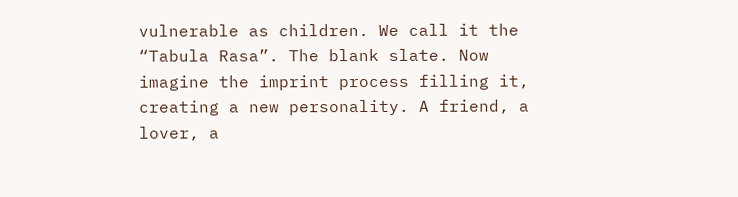vulnerable as children. We call it the “Tabula Rasa”. The blank slate. Now imagine the imprint process filling it, creating a new personality. A friend, a lover, a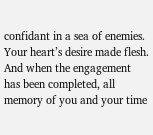confidant in a sea of enemies. Your heart’s desire made flesh. And when the engagement has been completed, all memory of you and your time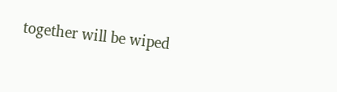together will be wiped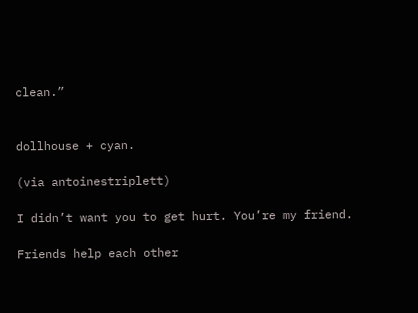clean.”


dollhouse + cyan.

(via antoinestriplett)

I didn’t want you to get hurt. You’re my friend.

Friends help each other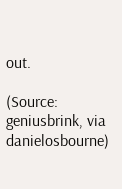out.

(Source: geniusbrink, via danielosbourne)